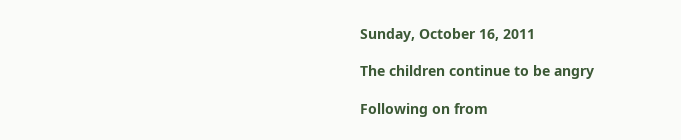Sunday, October 16, 2011

The children continue to be angry

Following on from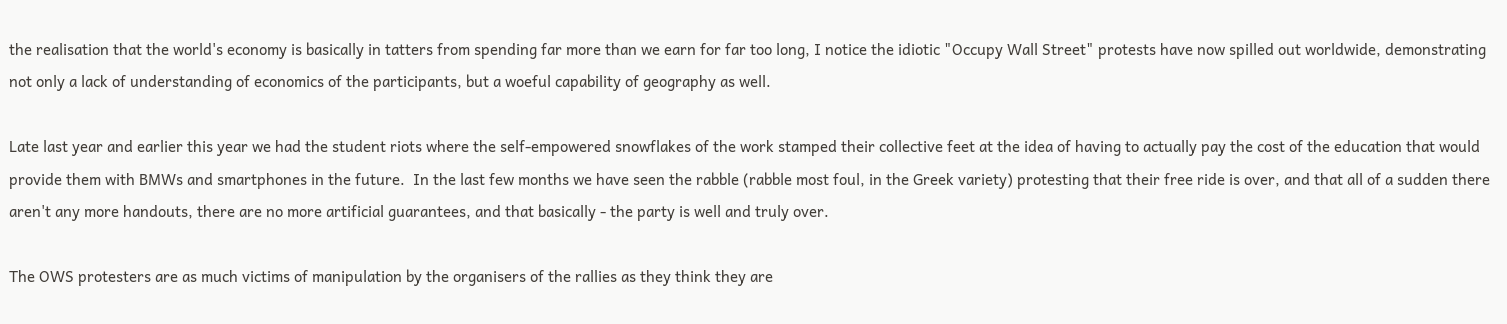the realisation that the world's economy is basically in tatters from spending far more than we earn for far too long, I notice the idiotic "Occupy Wall Street" protests have now spilled out worldwide, demonstrating not only a lack of understanding of economics of the participants, but a woeful capability of geography as well.

Late last year and earlier this year we had the student riots where the self-empowered snowflakes of the work stamped their collective feet at the idea of having to actually pay the cost of the education that would provide them with BMWs and smartphones in the future.  In the last few months we have seen the rabble (rabble most foul, in the Greek variety) protesting that their free ride is over, and that all of a sudden there aren't any more handouts, there are no more artificial guarantees, and that basically - the party is well and truly over.

The OWS protesters are as much victims of manipulation by the organisers of the rallies as they think they are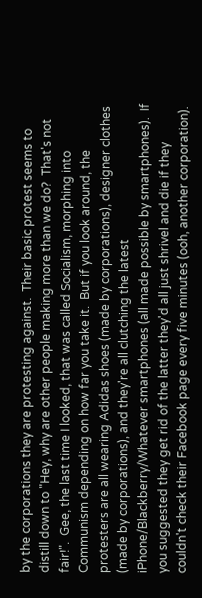by the corporations they are protesting against.  Their basic protest seems to distill down to "Hey, why are other people making more than we do?  That's not fair!".  Gee, the last time I looked, that was called Socialism, morphing into Communism depending on how far you take it.  But if you look around, the protesters are all wearing Adidas shoes (made by corporations), designer clothes (made by corporations), and they're all clutching the latest iPhone/Blackberry/Whatever smartphones (all made possible by smartphones).  If you suggested they get rid of the latter they'd all just shrivel and die if they couldn't check their Facebook page every five minutes (ooh, another corporation).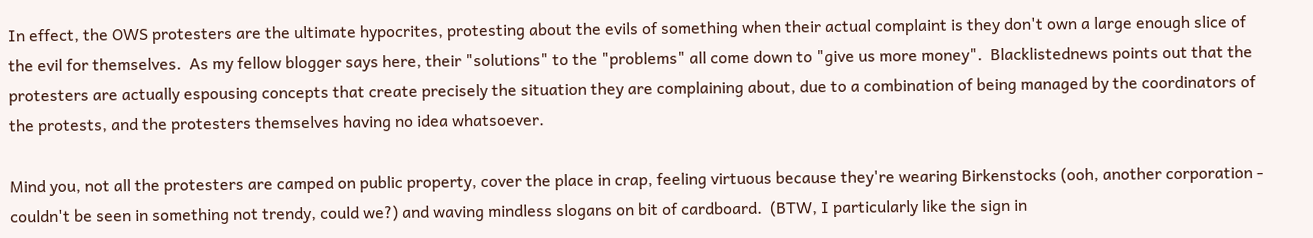In effect, the OWS protesters are the ultimate hypocrites, protesting about the evils of something when their actual complaint is they don't own a large enough slice of the evil for themselves.  As my fellow blogger says here, their "solutions" to the "problems" all come down to "give us more money".  Blacklistednews points out that the protesters are actually espousing concepts that create precisely the situation they are complaining about, due to a combination of being managed by the coordinators of the protests, and the protesters themselves having no idea whatsoever.

Mind you, not all the protesters are camped on public property, cover the place in crap, feeling virtuous because they're wearing Birkenstocks (ooh, another corporation - couldn't be seen in something not trendy, could we?) and waving mindless slogans on bit of cardboard.  (BTW, I particularly like the sign in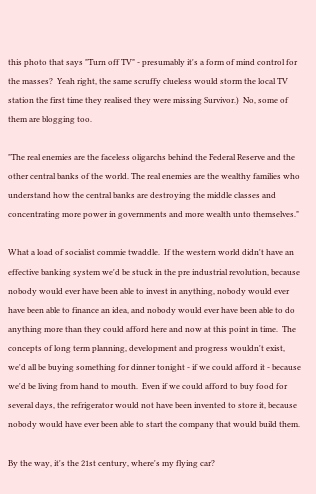this photo that says "Turn off TV" - presumably it's a form of mind control for the masses?  Yeah right, the same scruffy clueless would storm the local TV station the first time they realised they were missing Survivor.)  No, some of them are blogging too.

"The real enemies are the faceless oligarchs behind the Federal Reserve and the other central banks of the world. The real enemies are the wealthy families who understand how the central banks are destroying the middle classes and concentrating more power in governments and more wealth unto themselves."

What a load of socialist commie twaddle.  If the western world didn't have an effective banking system we'd be stuck in the pre industrial revolution, because nobody would ever have been able to invest in anything, nobody would ever have been able to finance an idea, and nobody would ever have been able to do anything more than they could afford here and now at this point in time.  The concepts of long term planning, development and progress wouldn't exist, we'd all be buying something for dinner tonight - if we could afford it - because we'd be living from hand to mouth.  Even if we could afford to buy food for several days, the refrigerator would not have been invented to store it, because nobody would have ever been able to start the company that would build them.

By the way, it's the 21st century, where's my flying car?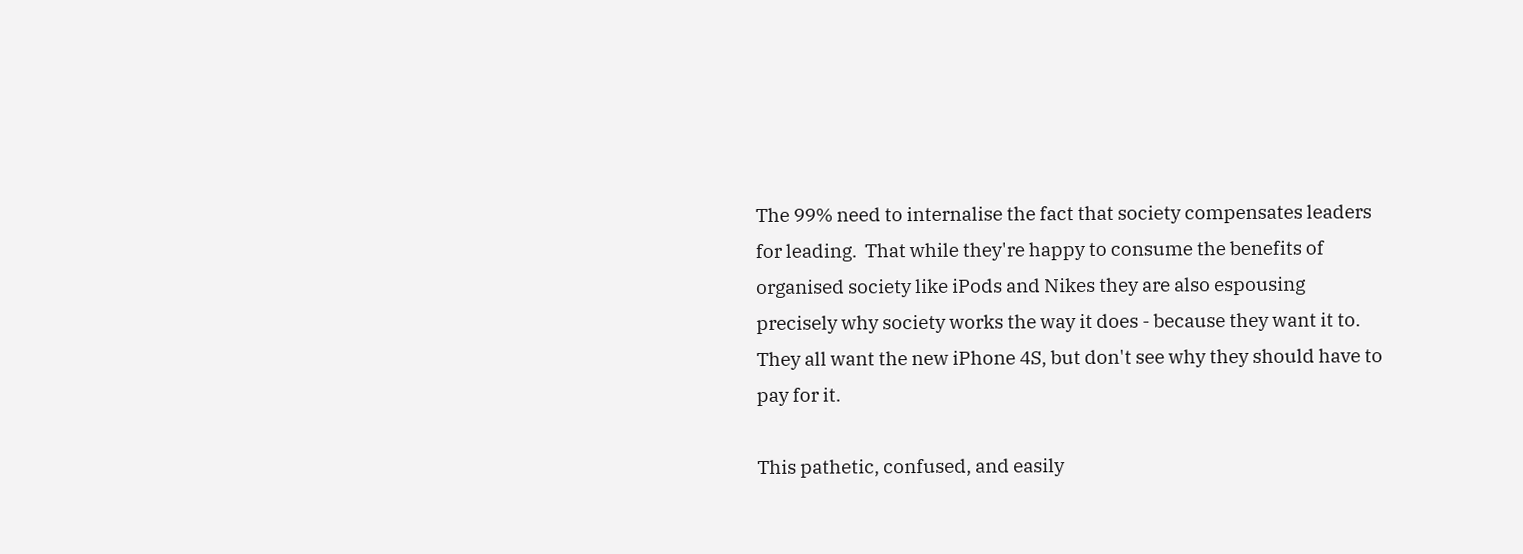The 99% need to internalise the fact that society compensates leaders for leading.  That while they're happy to consume the benefits of organised society like iPods and Nikes they are also espousing precisely why society works the way it does - because they want it to.  They all want the new iPhone 4S, but don't see why they should have to pay for it.

This pathetic, confused, and easily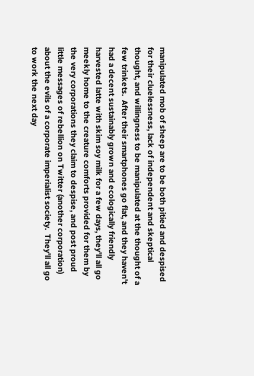manipulated mob of sheep are to be both pitied and despised for their cluelessness, lack of independent and skeptical thought, and willingness to be manipulated at the thought of a few trinkets.  After their smartphones go flat, and they haven't had a decent sustainably grown and ecologically friendly harvested latte with skim soy milk for a few days, they'll all go meekly home to the creature comforts provided for them by the very corporations they claim to despise, and post proud little messages of rebellion on Twitter (another corporation) about the evils of a corporate imperialist society.  They'll all go to work the next day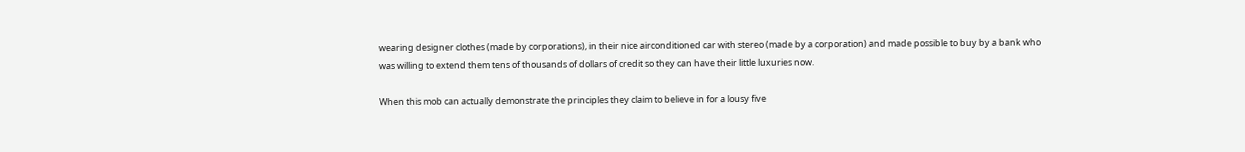wearing designer clothes (made by corporations), in their nice airconditioned car with stereo (made by a corporation) and made possible to buy by a bank who was willing to extend them tens of thousands of dollars of credit so they can have their little luxuries now.

When this mob can actually demonstrate the principles they claim to believe in for a lousy five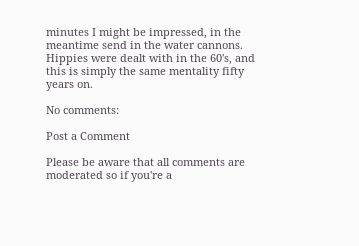minutes I might be impressed, in the meantime send in the water cannons.  Hippies were dealt with in the 60's, and this is simply the same mentality fifty years on.

No comments:

Post a Comment

Please be aware that all comments are moderated so if you're a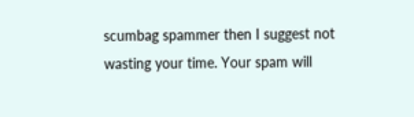scumbag spammer then I suggest not wasting your time. Your spam will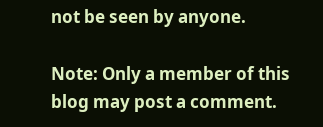not be seen by anyone.

Note: Only a member of this blog may post a comment.